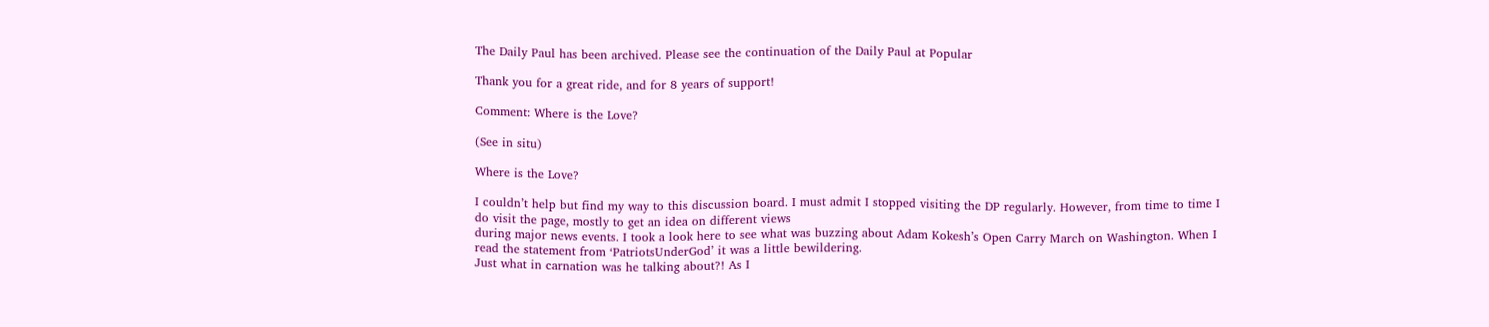The Daily Paul has been archived. Please see the continuation of the Daily Paul at Popular

Thank you for a great ride, and for 8 years of support!

Comment: Where is the Love?

(See in situ)

Where is the Love?

I couldn’t help but find my way to this discussion board. I must admit I stopped visiting the DP regularly. However, from time to time I do visit the page, mostly to get an idea on different views
during major news events. I took a look here to see what was buzzing about Adam Kokesh’s Open Carry March on Washington. When I read the statement from ‘PatriotsUnderGod’ it was a little bewildering.
Just what in carnation was he talking about?! As I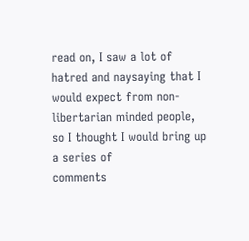read on, I saw a lot of hatred and naysaying that I would expect from non-libertarian minded people, so I thought I would bring up a series of
comments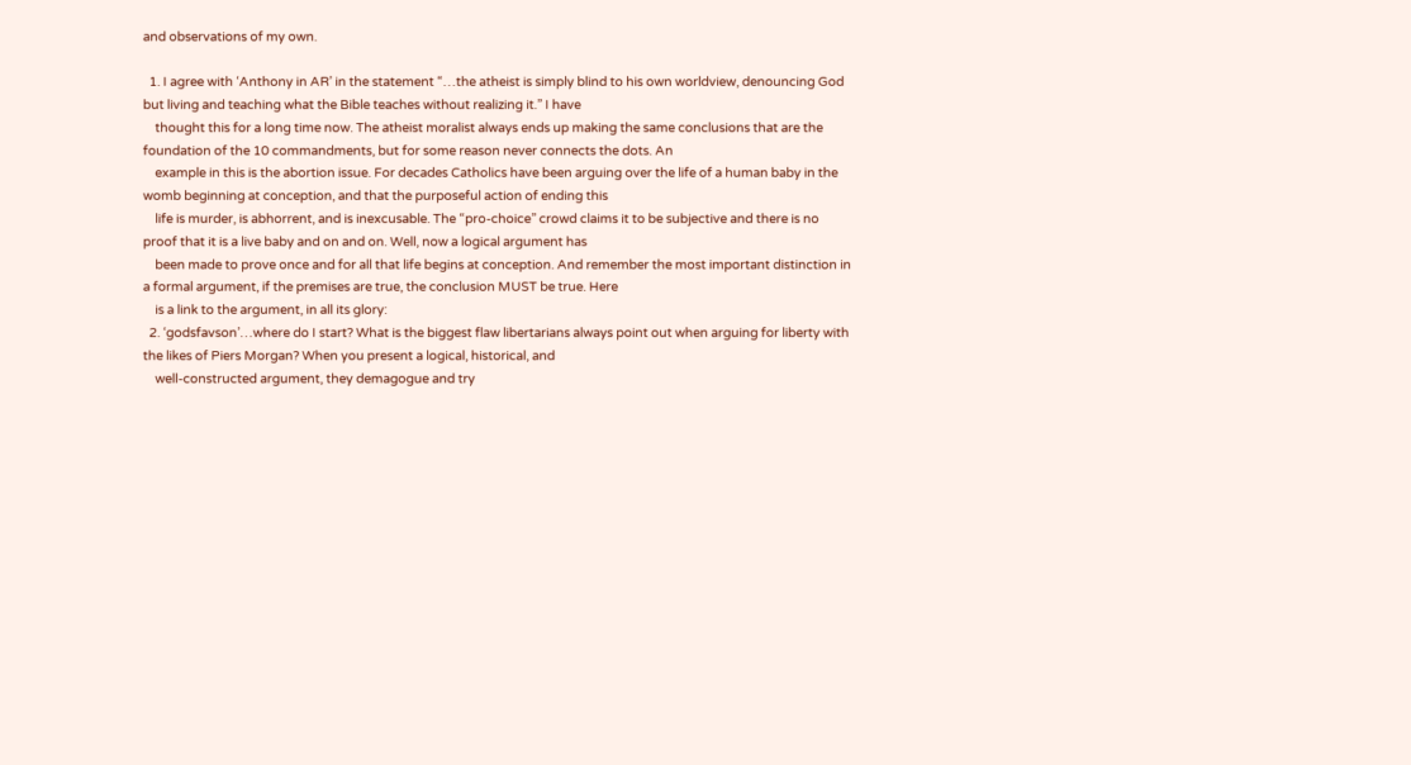and observations of my own.

  1. I agree with ‘Anthony in AR’ in the statement “…the atheist is simply blind to his own worldview, denouncing God but living and teaching what the Bible teaches without realizing it.” I have
    thought this for a long time now. The atheist moralist always ends up making the same conclusions that are the foundation of the 10 commandments, but for some reason never connects the dots. An
    example in this is the abortion issue. For decades Catholics have been arguing over the life of a human baby in the womb beginning at conception, and that the purposeful action of ending this
    life is murder, is abhorrent, and is inexcusable. The “pro-choice” crowd claims it to be subjective and there is no proof that it is a live baby and on and on. Well, now a logical argument has
    been made to prove once and for all that life begins at conception. And remember the most important distinction in a formal argument, if the premises are true, the conclusion MUST be true. Here
    is a link to the argument, in all its glory:
  2. ‘godsfavson’…where do I start? What is the biggest flaw libertarians always point out when arguing for liberty with the likes of Piers Morgan? When you present a logical, historical, and
    well-constructed argument, they demagogue and try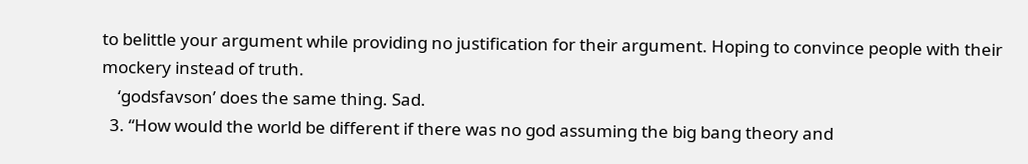to belittle your argument while providing no justification for their argument. Hoping to convince people with their mockery instead of truth.
    ‘godsfavson’ does the same thing. Sad.
  3. “How would the world be different if there was no god assuming the big bang theory and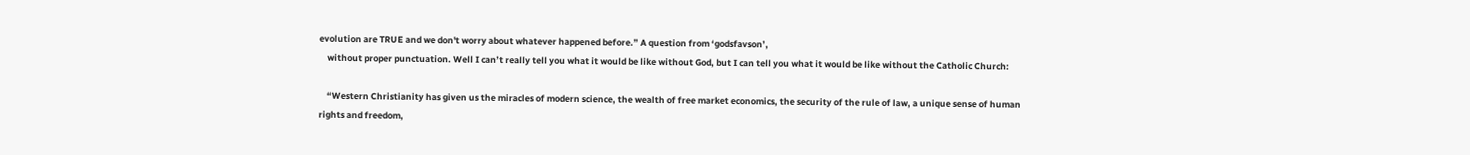evolution are TRUE and we don't worry about whatever happened before.” A question from ‘godsfavson’,
    without proper punctuation. Well I can’t really tell you what it would be like without God, but I can tell you what it would be like without the Catholic Church:

    “Western Christianity has given us the miracles of modern science, the wealth of free market economics, the security of the rule of law, a unique sense of human rights and freedom,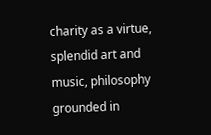charity as a virtue, splendid art and music, philosophy grounded in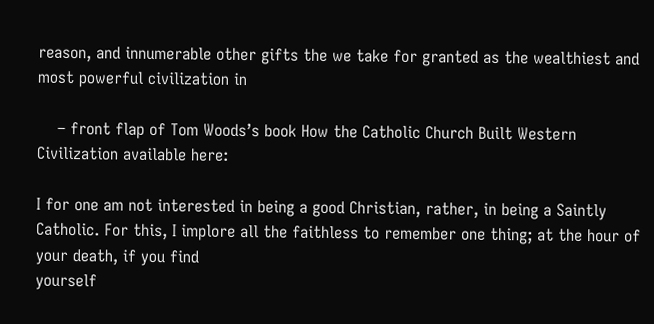reason, and innumerable other gifts the we take for granted as the wealthiest and most powerful civilization in

    – front flap of Tom Woods’s book How the Catholic Church Built Western Civilization available here:

I for one am not interested in being a good Christian, rather, in being a Saintly Catholic. For this, I implore all the faithless to remember one thing; at the hour of your death, if you find
yourself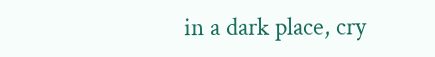in a dark place, cry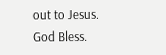out to Jesus. God Bless.